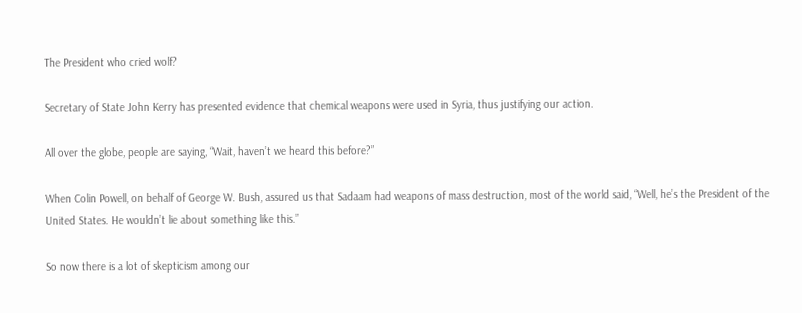The President who cried wolf?

Secretary of State John Kerry has presented evidence that chemical weapons were used in Syria, thus justifying our action.

All over the globe, people are saying, “Wait, haven’t we heard this before?”

When Colin Powell, on behalf of George W. Bush, assured us that Sadaam had weapons of mass destruction, most of the world said, “Well, he’s the President of the United States. He wouldn’t lie about something like this.”

So now there is a lot of skepticism among our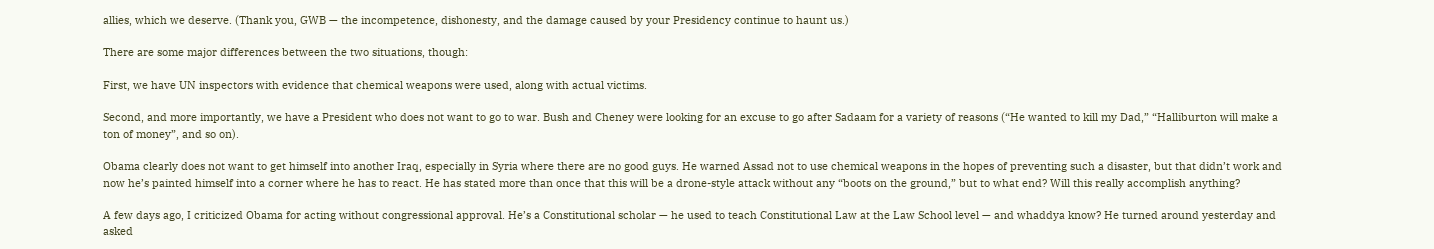allies, which we deserve. (Thank you, GWB — the incompetence, dishonesty, and the damage caused by your Presidency continue to haunt us.)

There are some major differences between the two situations, though:

First, we have UN inspectors with evidence that chemical weapons were used, along with actual victims.

Second, and more importantly, we have a President who does not want to go to war. Bush and Cheney were looking for an excuse to go after Sadaam for a variety of reasons (“He wanted to kill my Dad,” “Halliburton will make a ton of money”, and so on).

Obama clearly does not want to get himself into another Iraq, especially in Syria where there are no good guys. He warned Assad not to use chemical weapons in the hopes of preventing such a disaster, but that didn’t work and now he’s painted himself into a corner where he has to react. He has stated more than once that this will be a drone-style attack without any “boots on the ground,” but to what end? Will this really accomplish anything?

A few days ago, I criticized Obama for acting without congressional approval. He’s a Constitutional scholar — he used to teach Constitutional Law at the Law School level — and whaddya know? He turned around yesterday and asked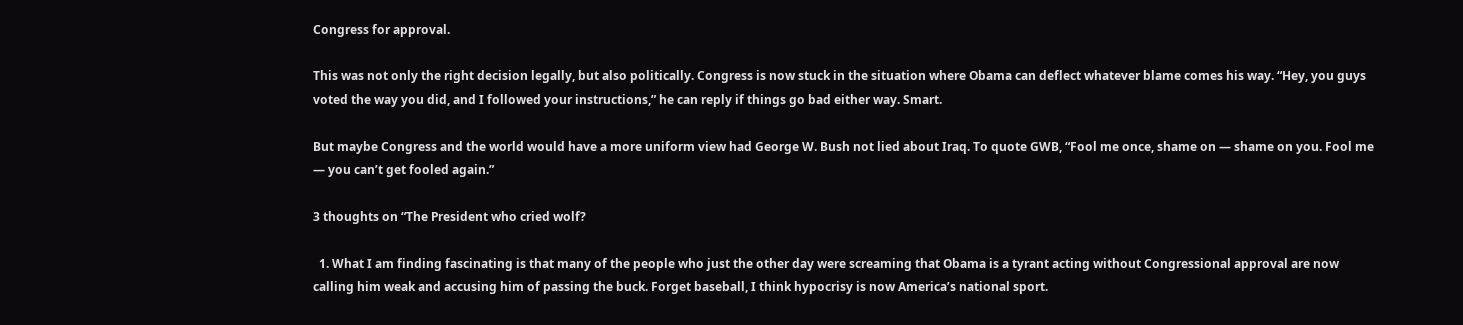Congress for approval.

This was not only the right decision legally, but also politically. Congress is now stuck in the situation where Obama can deflect whatever blame comes his way. “Hey, you guys voted the way you did, and I followed your instructions,” he can reply if things go bad either way. Smart.

But maybe Congress and the world would have a more uniform view had George W. Bush not lied about Iraq. To quote GWB, “Fool me once, shame on — shame on you. Fool me — you can’t get fooled again.”

3 thoughts on “The President who cried wolf?

  1. What I am finding fascinating is that many of the people who just the other day were screaming that Obama is a tyrant acting without Congressional approval are now calling him weak and accusing him of passing the buck. Forget baseball, I think hypocrisy is now America’s national sport.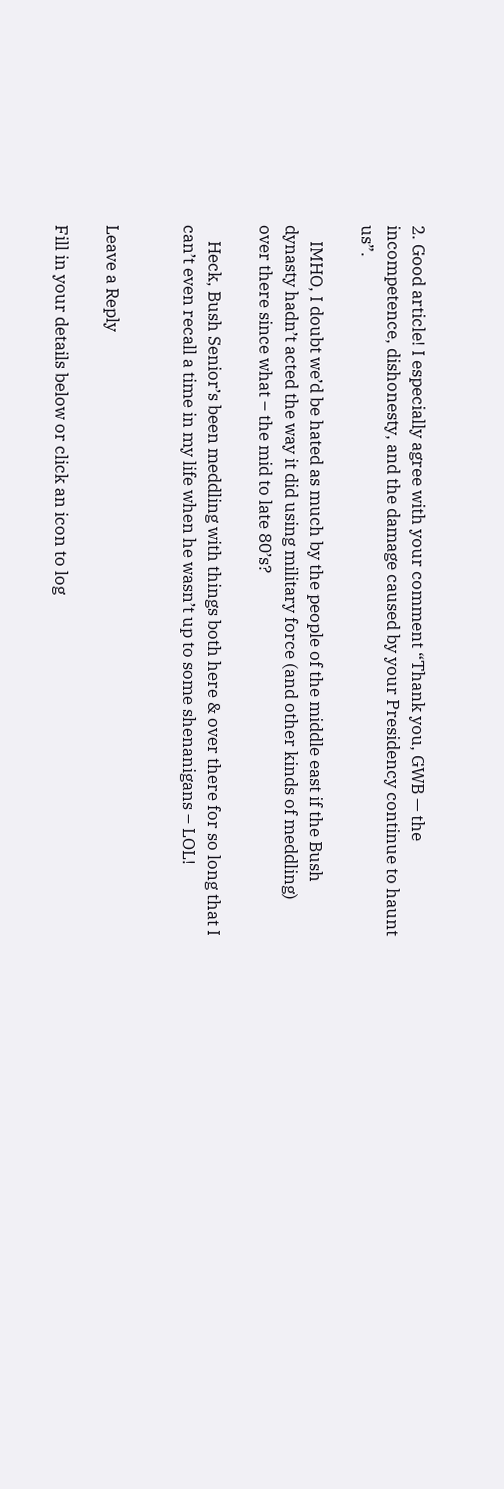2. Good article! I especially agree with your comment “Thank you, GWB — the incompetence, dishonesty, and the damage caused by your Presidency continue to haunt us”.

    IMHO, I doubt we’d be hated as much by the people of the middle east if the Bush dynasty hadn’t acted the way it did using military force (and other kinds of meddling) over there since what – the mid to late 80’s?

    Heck, Bush Senior’s been meddling with things both here & over there for so long that I can’t even recall a time in my life when he wasn’t up to some shenanigans – LOL!


Leave a Reply

Fill in your details below or click an icon to log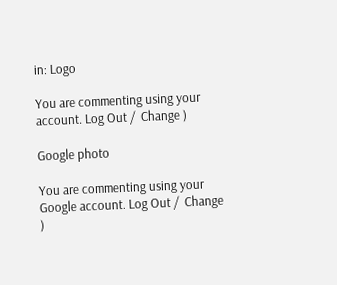in: Logo

You are commenting using your account. Log Out /  Change )

Google photo

You are commenting using your Google account. Log Out /  Change )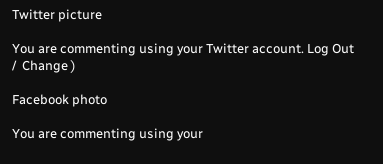Twitter picture

You are commenting using your Twitter account. Log Out /  Change )

Facebook photo

You are commenting using your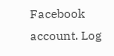Facebook account. Log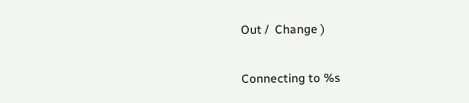Out /  Change )

Connecting to %s